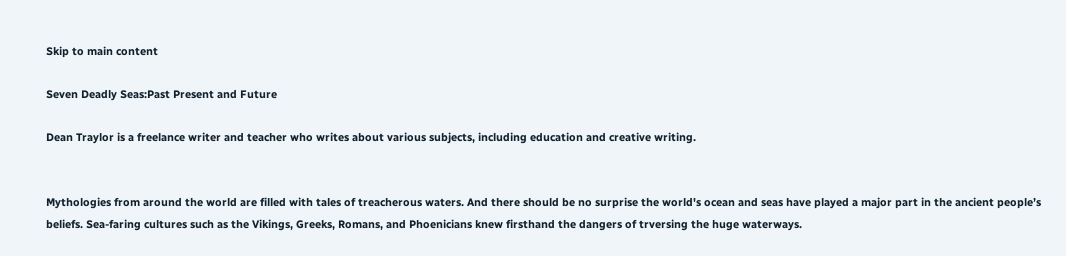Skip to main content

Seven Deadly Seas:Past Present and Future

Dean Traylor is a freelance writer and teacher who writes about various subjects, including education and creative writing.


Mythologies from around the world are filled with tales of treacherous waters. And there should be no surprise the world's ocean and seas have played a major part in the ancient people’s beliefs. Sea-faring cultures such as the Vikings, Greeks, Romans, and Phoenicians knew firsthand the dangers of trversing the huge waterways.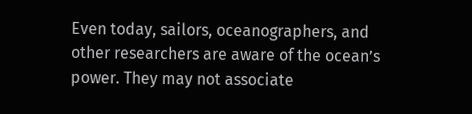Even today, sailors, oceanographers, and other researchers are aware of the ocean’s power. They may not associate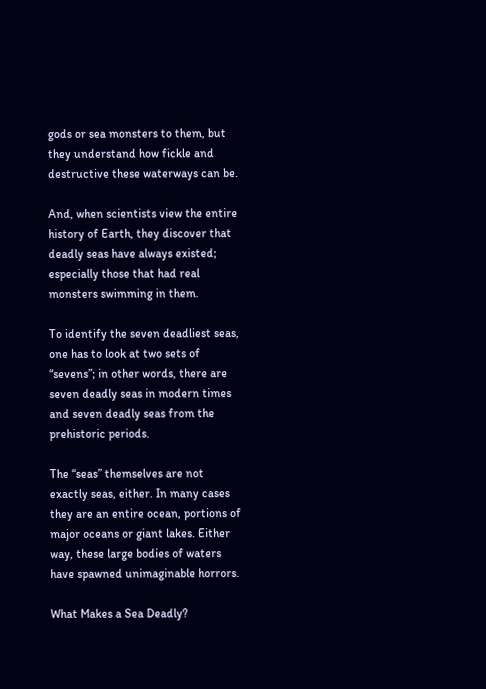gods or sea monsters to them, but they understand how fickle and destructive these waterways can be.

And, when scientists view the entire history of Earth, they discover that deadly seas have always existed; especially those that had real monsters swimming in them.

To identify the seven deadliest seas, one has to look at two sets of “sevens”; in other words, there are seven deadly seas in modern times and seven deadly seas from the prehistoric periods.

The “seas” themselves are not exactly seas, either. In many cases they are an entire ocean, portions of major oceans or giant lakes. Either way, these large bodies of waters have spawned unimaginable horrors.

What Makes a Sea Deadly?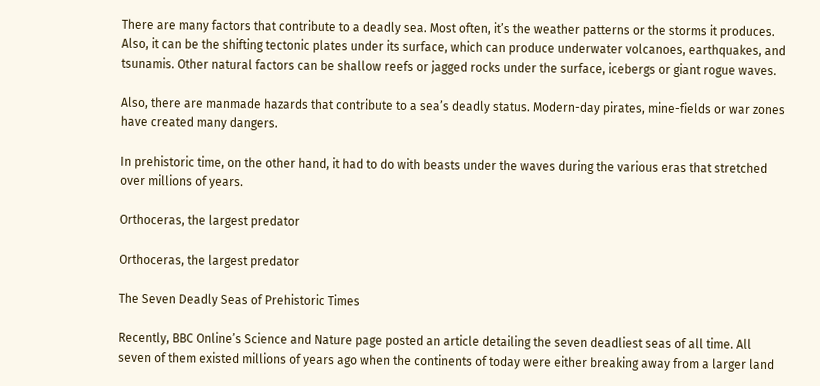There are many factors that contribute to a deadly sea. Most often, it’s the weather patterns or the storms it produces. Also, it can be the shifting tectonic plates under its surface, which can produce underwater volcanoes, earthquakes, and tsunamis. Other natural factors can be shallow reefs or jagged rocks under the surface, icebergs or giant rogue waves.

Also, there are manmade hazards that contribute to a sea’s deadly status. Modern-day pirates, mine-fields or war zones have created many dangers.

In prehistoric time, on the other hand, it had to do with beasts under the waves during the various eras that stretched over millions of years.

Orthoceras, the largest predator

Orthoceras, the largest predator

The Seven Deadly Seas of Prehistoric Times

Recently, BBC Online’s Science and Nature page posted an article detailing the seven deadliest seas of all time. All seven of them existed millions of years ago when the continents of today were either breaking away from a larger land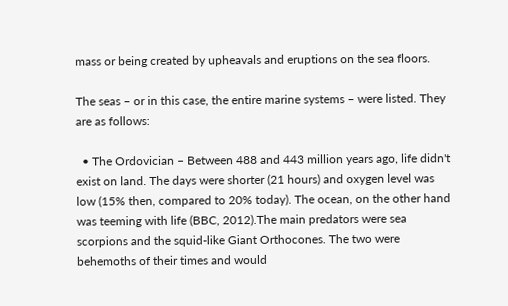mass or being created by upheavals and eruptions on the sea floors.

The seas – or in this case, the entire marine systems – were listed. They are as follows:

  • The Ordovician – Between 488 and 443 million years ago, life didn't exist on land. The days were shorter (21 hours) and oxygen level was low (15% then, compared to 20% today). The ocean, on the other hand was teeming with life (BBC, 2012).The main predators were sea scorpions and the squid-like Giant Orthocones. The two were behemoths of their times and would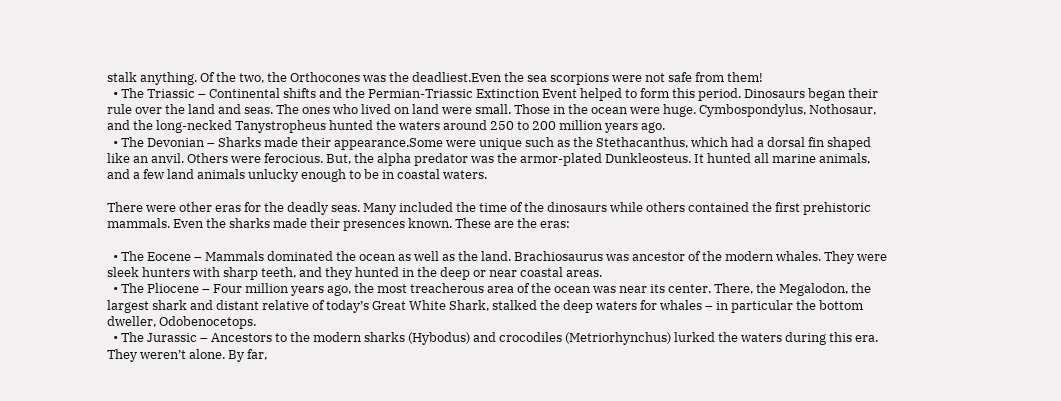stalk anything. Of the two, the Orthocones was the deadliest.Even the sea scorpions were not safe from them!
  • The Triassic – Continental shifts and the Permian-Triassic Extinction Event helped to form this period. Dinosaurs began their rule over the land and seas. The ones who lived on land were small. Those in the ocean were huge. Cymbospondylus, Nothosaur, and the long-necked Tanystropheus hunted the waters around 250 to 200 million years ago.
  • The Devonian – Sharks made their appearance.Some were unique such as the Stethacanthus, which had a dorsal fin shaped like an anvil. Others were ferocious. But, the alpha predator was the armor-plated Dunkleosteus. It hunted all marine animals, and a few land animals unlucky enough to be in coastal waters.

There were other eras for the deadly seas. Many included the time of the dinosaurs while others contained the first prehistoric mammals. Even the sharks made their presences known. These are the eras:

  • The Eocene – Mammals dominated the ocean as well as the land. Brachiosaurus was ancestor of the modern whales. They were sleek hunters with sharp teeth, and they hunted in the deep or near coastal areas.
  • The Pliocene – Four million years ago, the most treacherous area of the ocean was near its center. There, the Megalodon, the largest shark and distant relative of today’s Great White Shark, stalked the deep waters for whales – in particular the bottom dweller, Odobenocetops.
  • The Jurassic – Ancestors to the modern sharks (Hybodus) and crocodiles (Metriorhynchus) lurked the waters during this era. They weren’t alone. By far,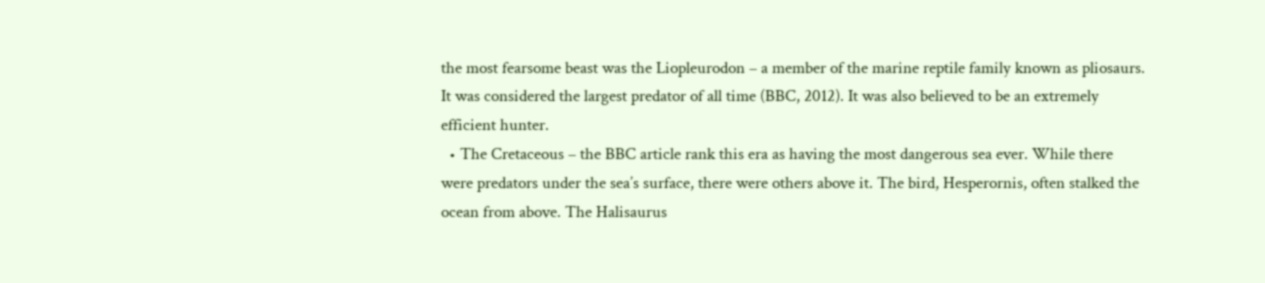the most fearsome beast was the Liopleurodon – a member of the marine reptile family known as pliosaurs. It was considered the largest predator of all time (BBC, 2012). It was also believed to be an extremely efficient hunter.
  • The Cretaceous – the BBC article rank this era as having the most dangerous sea ever. While there were predators under the sea’s surface, there were others above it. The bird, Hesperornis, often stalked the ocean from above. The Halisaurus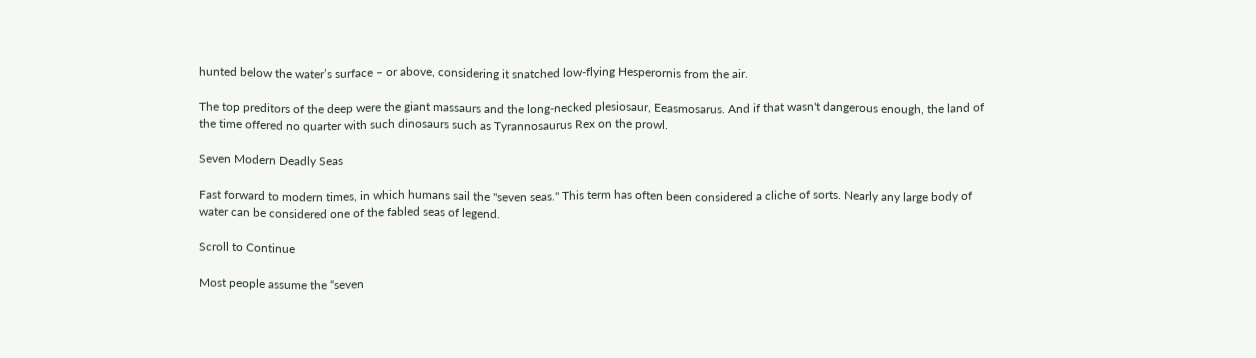hunted below the water’s surface – or above, considering it snatched low-flying Hesperornis from the air.

The top preditors of the deep were the giant massaurs and the long-necked plesiosaur, Eeasmosarus. And if that wasn't dangerous enough, the land of the time offered no quarter with such dinosaurs such as Tyrannosaurus Rex on the prowl.

Seven Modern Deadly Seas

Fast forward to modern times, in which humans sail the "seven seas." This term has often been considered a cliche of sorts. Nearly any large body of water can be considered one of the fabled seas of legend.

Scroll to Continue

Most people assume the “seven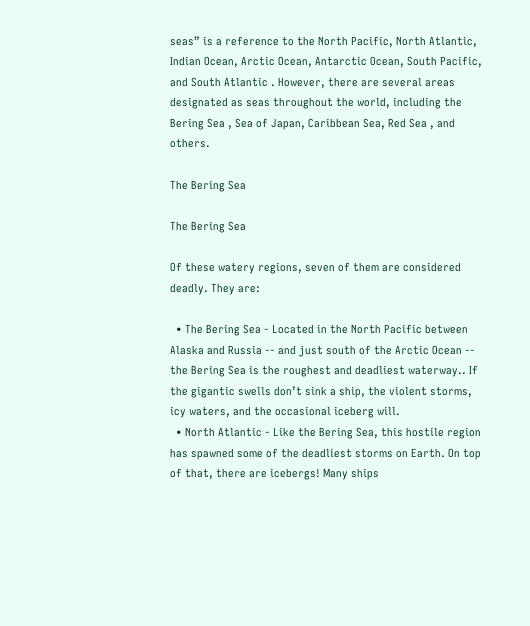seas” is a reference to the North Pacific, North Atlantic, Indian Ocean, Arctic Ocean, Antarctic Ocean, South Pacific, and South Atlantic . However, there are several areas designated as seas throughout the world, including the Bering Sea , Sea of Japan, Caribbean Sea, Red Sea , and others.

The Bering Sea

The Bering Sea

Of these watery regions, seven of them are considered deadly. They are:

  • The Bering Sea - Located in the North Pacific between Alaska and Russia -- and just south of the Arctic Ocean -- the Bering Sea is the roughest and deadliest waterway.. If the gigantic swells don’t sink a ship, the violent storms, icy waters, and the occasional iceberg will.
  • North Atlantic - Like the Bering Sea, this hostile region has spawned some of the deadliest storms on Earth. On top of that, there are icebergs! Many ships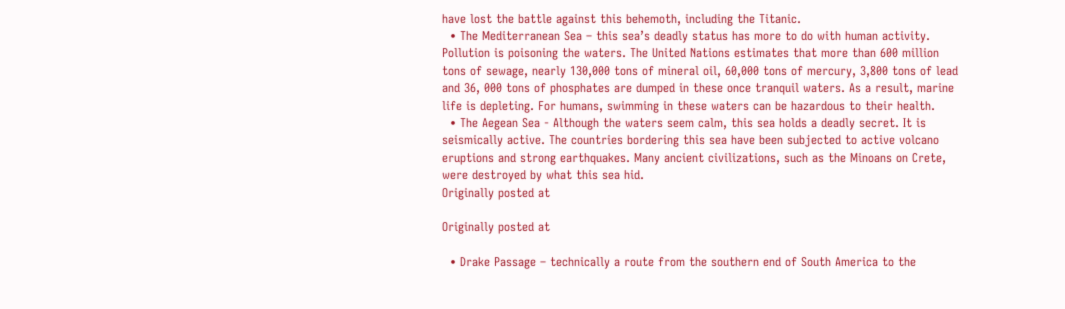have lost the battle against this behemoth, including the Titanic.
  • The Mediterranean Sea – this sea’s deadly status has more to do with human activity. Pollution is poisoning the waters. The United Nations estimates that more than 600 million tons of sewage, nearly 130,000 tons of mineral oil, 60,000 tons of mercury, 3,800 tons of lead and 36, 000 tons of phosphates are dumped in these once tranquil waters. As a result, marine life is depleting. For humans, swimming in these waters can be hazardous to their health.
  • The Aegean Sea - Although the waters seem calm, this sea holds a deadly secret. It is seismically active. The countries bordering this sea have been subjected to active volcano eruptions and strong earthquakes. Many ancient civilizations, such as the Minoans on Crete, were destroyed by what this sea hid.
Originally posted at

Originally posted at

  • Drake Passage – technically a route from the southern end of South America to the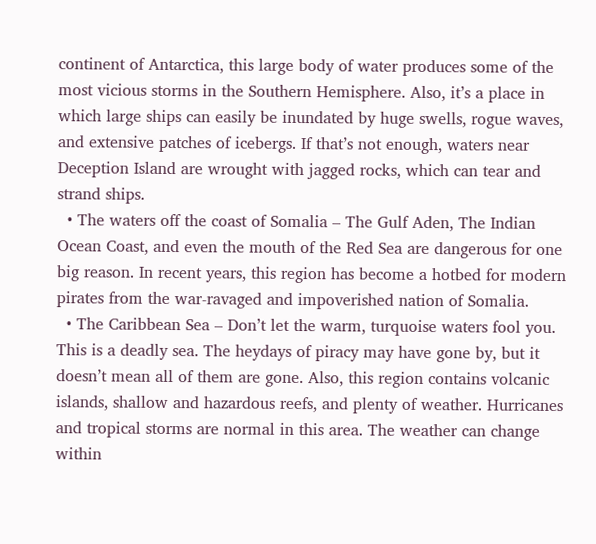continent of Antarctica, this large body of water produces some of the most vicious storms in the Southern Hemisphere. Also, it’s a place in which large ships can easily be inundated by huge swells, rogue waves, and extensive patches of icebergs. If that’s not enough, waters near Deception Island are wrought with jagged rocks, which can tear and strand ships.
  • The waters off the coast of Somalia – The Gulf Aden, The Indian Ocean Coast, and even the mouth of the Red Sea are dangerous for one big reason. In recent years, this region has become a hotbed for modern pirates from the war-ravaged and impoverished nation of Somalia.
  • The Caribbean Sea – Don’t let the warm, turquoise waters fool you. This is a deadly sea. The heydays of piracy may have gone by, but it doesn’t mean all of them are gone. Also, this region contains volcanic islands, shallow and hazardous reefs, and plenty of weather. Hurricanes and tropical storms are normal in this area. The weather can change within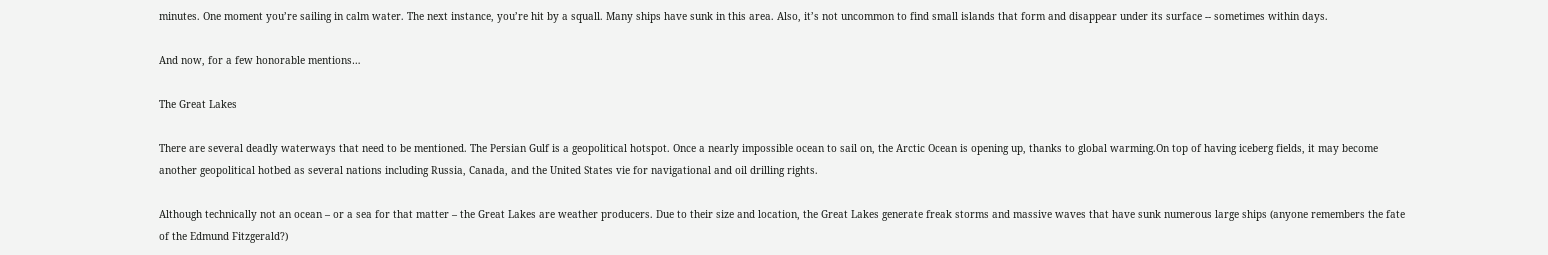minutes. One moment you’re sailing in calm water. The next instance, you’re hit by a squall. Many ships have sunk in this area. Also, it’s not uncommon to find small islands that form and disappear under its surface -- sometimes within days.

And now, for a few honorable mentions…

The Great Lakes

There are several deadly waterways that need to be mentioned. The Persian Gulf is a geopolitical hotspot. Once a nearly impossible ocean to sail on, the Arctic Ocean is opening up, thanks to global warming.On top of having iceberg fields, it may become another geopolitical hotbed as several nations including Russia, Canada, and the United States vie for navigational and oil drilling rights.

Although technically not an ocean – or a sea for that matter – the Great Lakes are weather producers. Due to their size and location, the Great Lakes generate freak storms and massive waves that have sunk numerous large ships (anyone remembers the fate of the Edmund Fitzgerald?)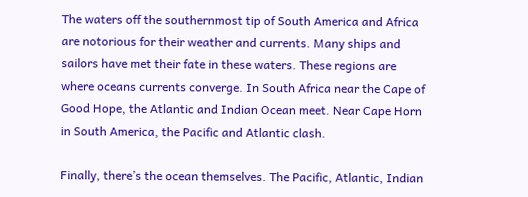The waters off the southernmost tip of South America and Africa are notorious for their weather and currents. Many ships and sailors have met their fate in these waters. These regions are where oceans currents converge. In South Africa near the Cape of Good Hope, the Atlantic and Indian Ocean meet. Near Cape Horn in South America, the Pacific and Atlantic clash.

Finally, there’s the ocean themselves. The Pacific, Atlantic, Indian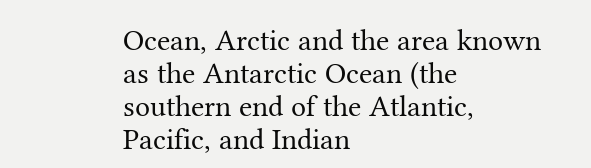Ocean, Arctic and the area known as the Antarctic Ocean (the southern end of the Atlantic, Pacific, and Indian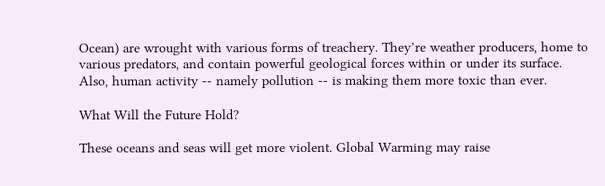Ocean) are wrought with various forms of treachery. They’re weather producers, home to various predators, and contain powerful geological forces within or under its surface. Also, human activity -- namely pollution -- is making them more toxic than ever.

What Will the Future Hold?

These oceans and seas will get more violent. Global Warming may raise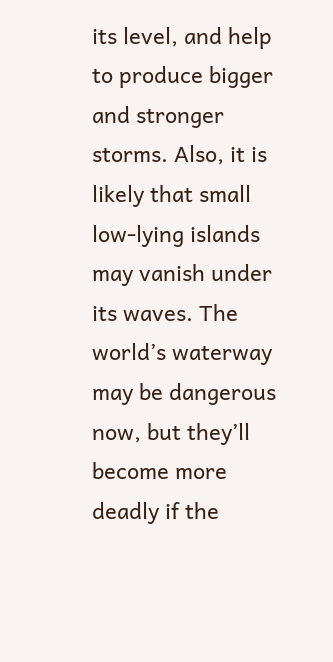its level, and help to produce bigger and stronger storms. Also, it is likely that small low-lying islands may vanish under its waves. The world’s waterway may be dangerous now, but they’ll become more deadly if the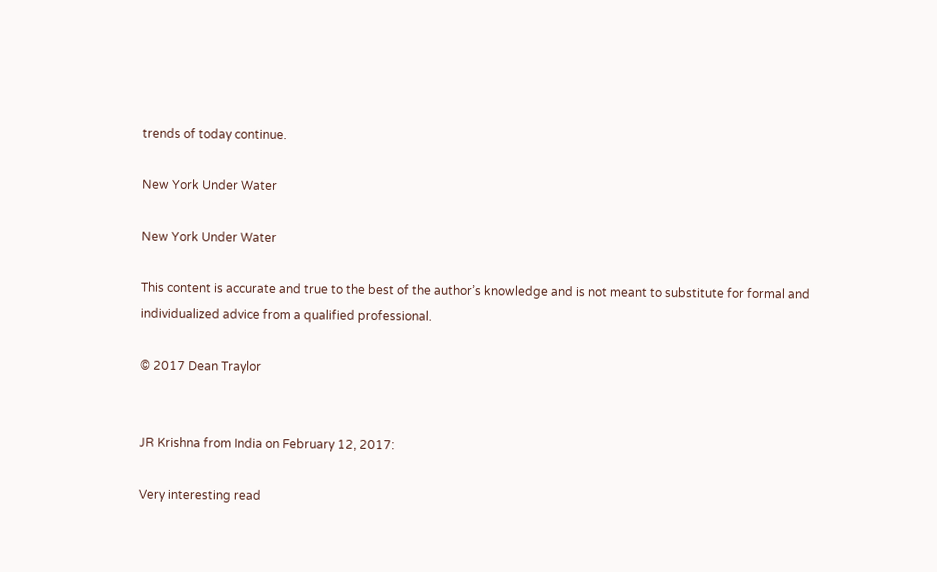trends of today continue.

New York Under Water

New York Under Water

This content is accurate and true to the best of the author’s knowledge and is not meant to substitute for formal and individualized advice from a qualified professional.

© 2017 Dean Traylor


JR Krishna from India on February 12, 2017:

Very interesting read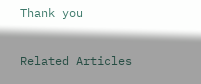Thank you

Related Articles